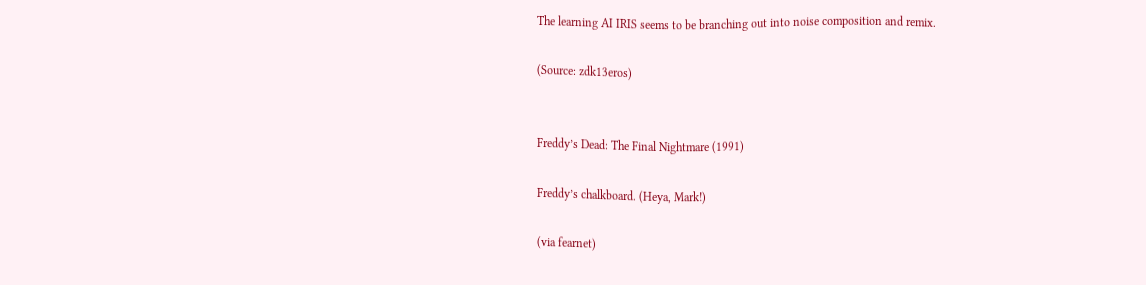The learning AI IRIS seems to be branching out into noise composition and remix.

(Source: zdk13eros)


Freddy’s Dead: The Final Nightmare (1991)

Freddy’s chalkboard. (Heya, Mark!)

(via fearnet)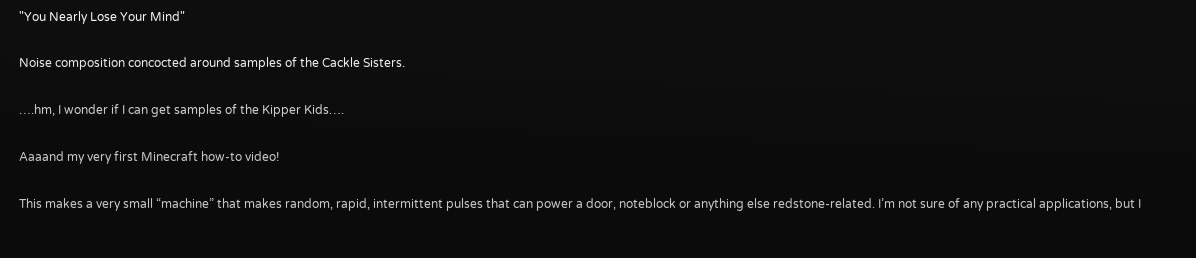"You Nearly Lose Your Mind"

Noise composition concocted around samples of the Cackle Sisters.

….hm, I wonder if I can get samples of the Kipper Kids….

Aaaand my very first Minecraft how-to video!

This makes a very small “machine” that makes random, rapid, intermittent pulses that can power a door, noteblock or anything else redstone-related. I’m not sure of any practical applications, but I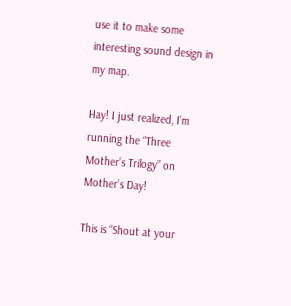use it to make some interesting sound design in my map.

Hay! I just realized, I’m running the “Three Mother’s Trilogy” on Mother’s Day!

This is “Shout at your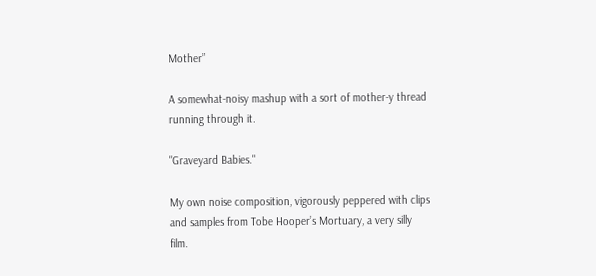Mother”

A somewhat-noisy mashup with a sort of mother-y thread running through it.

"Graveyard Babies."

My own noise composition, vigorously peppered with clips and samples from Tobe Hooper’s Mortuary, a very silly film.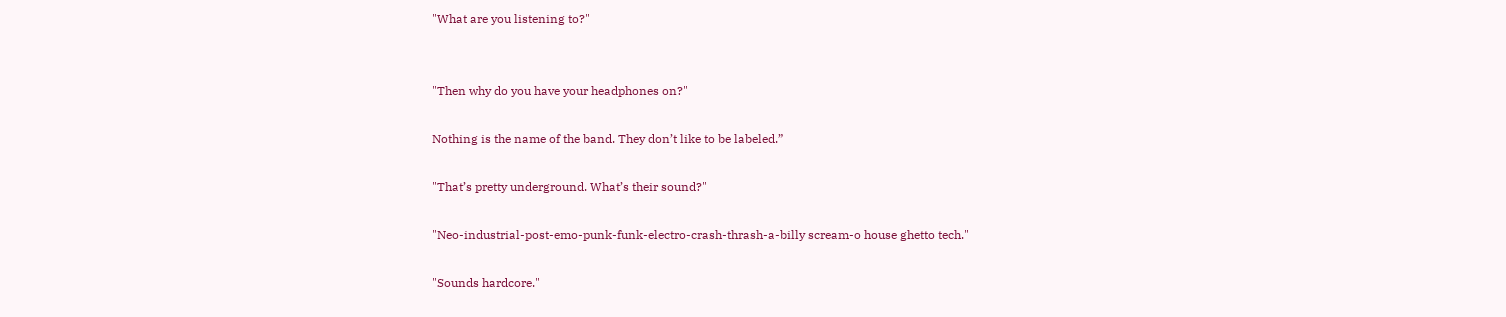"What are you listening to?"


"Then why do you have your headphones on?"

Nothing is the name of the band. They don’t like to be labeled.”

"That’s pretty underground. What’s their sound?"

"Neo-industrial-post-emo-punk-funk-electro-crash-thrash-a-billy scream-o house ghetto tech."

"Sounds hardcore."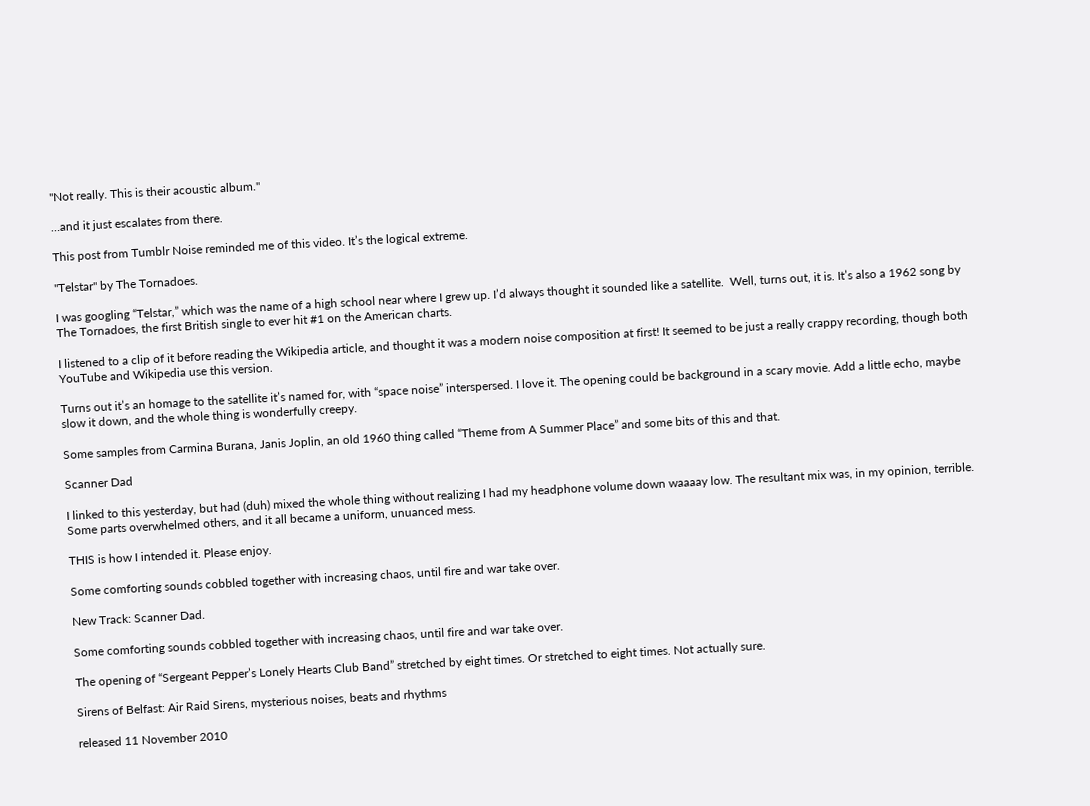"Not really. This is their acoustic album."

…and it just escalates from there.

This post from Tumblr Noise reminded me of this video. It’s the logical extreme.

"Telstar" by The Tornadoes.

I was googling “Telstar,” which was the name of a high school near where I grew up. I’d always thought it sounded like a satellite.  Well, turns out, it is. It’s also a 1962 song by The Tornadoes, the first British single to ever hit #1 on the American charts.

I listened to a clip of it before reading the Wikipedia article, and thought it was a modern noise composition at first! It seemed to be just a really crappy recording, though both YouTube and Wikipedia use this version.

Turns out it’s an homage to the satellite it’s named for, with “space noise” interspersed. I love it. The opening could be background in a scary movie. Add a little echo, maybe slow it down, and the whole thing is wonderfully creepy.

Some samples from Carmina Burana, Janis Joplin, an old 1960 thing called “Theme from A Summer Place” and some bits of this and that.

Scanner Dad

I linked to this yesterday, but had (duh) mixed the whole thing without realizing I had my headphone volume down waaaay low. The resultant mix was, in my opinion, terrible. Some parts overwhelmed others, and it all became a uniform, unuanced mess.

THIS is how I intended it. Please enjoy.

Some comforting sounds cobbled together with increasing chaos, until fire and war take over.

New Track: Scanner Dad.

Some comforting sounds cobbled together with increasing chaos, until fire and war take over.

The opening of “Sergeant Pepper’s Lonely Hearts Club Band” stretched by eight times. Or stretched to eight times. Not actually sure.

Sirens of Belfast: Air Raid Sirens, mysterious noises, beats and rhythms

released 11 November 2010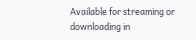Available for streaming or downloading in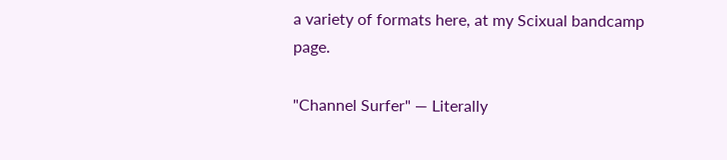a variety of formats here, at my Scixual bandcamp page.

"Channel Surfer" — Literally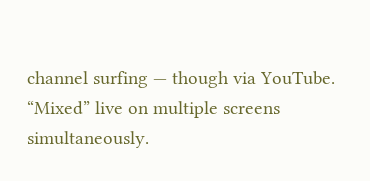channel surfing — though via YouTube. “Mixed” live on multiple screens simultaneously.